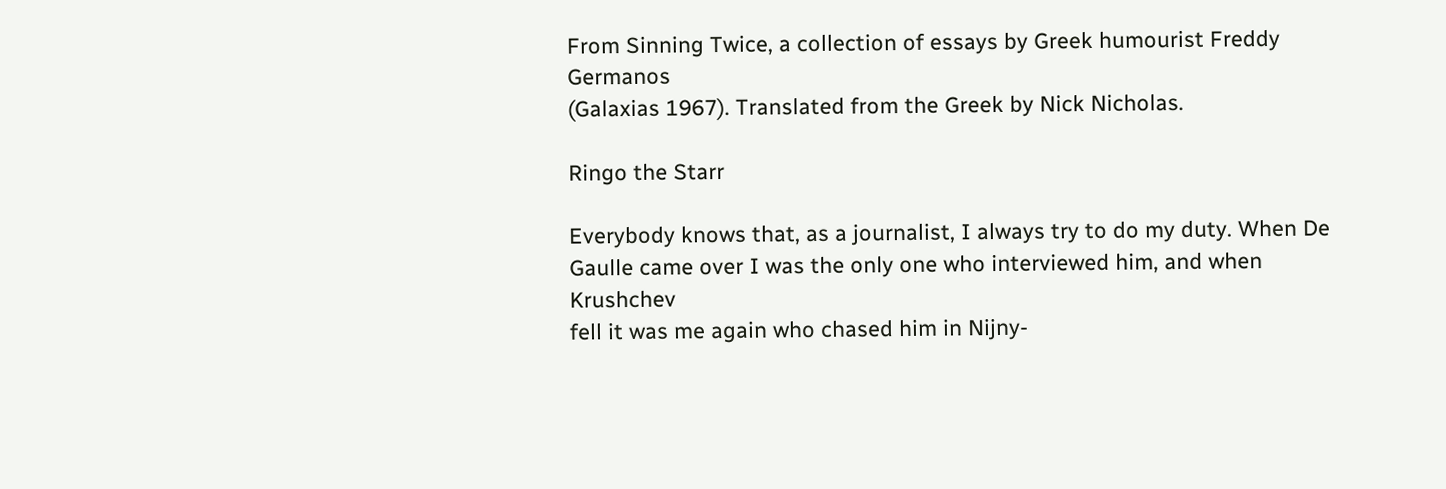From Sinning Twice, a collection of essays by Greek humourist Freddy Germanos
(Galaxias 1967). Translated from the Greek by Nick Nicholas.

Ringo the Starr

Everybody knows that, as a journalist, I always try to do my duty. When De
Gaulle came over I was the only one who interviewed him, and when Krushchev
fell it was me again who chased him in Nijny-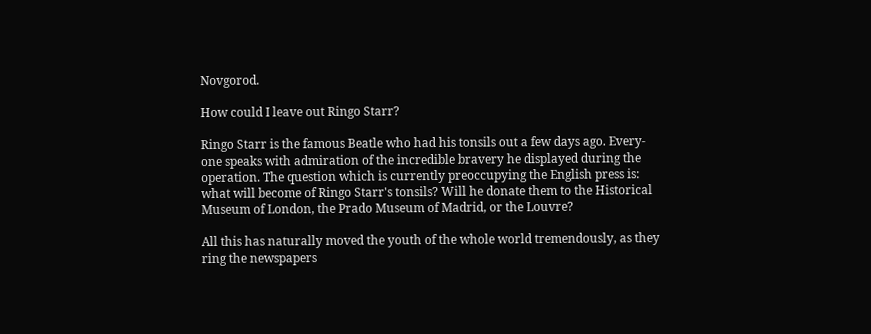Novgorod.

How could I leave out Ringo Starr?

Ringo Starr is the famous Beatle who had his tonsils out a few days ago. Every-
one speaks with admiration of the incredible bravery he displayed during the
operation. The question which is currently preoccupying the English press is:
what will become of Ringo Starr's tonsils? Will he donate them to the Historical
Museum of London, the Prado Museum of Madrid, or the Louvre?

All this has naturally moved the youth of the whole world tremendously, as they
ring the newspapers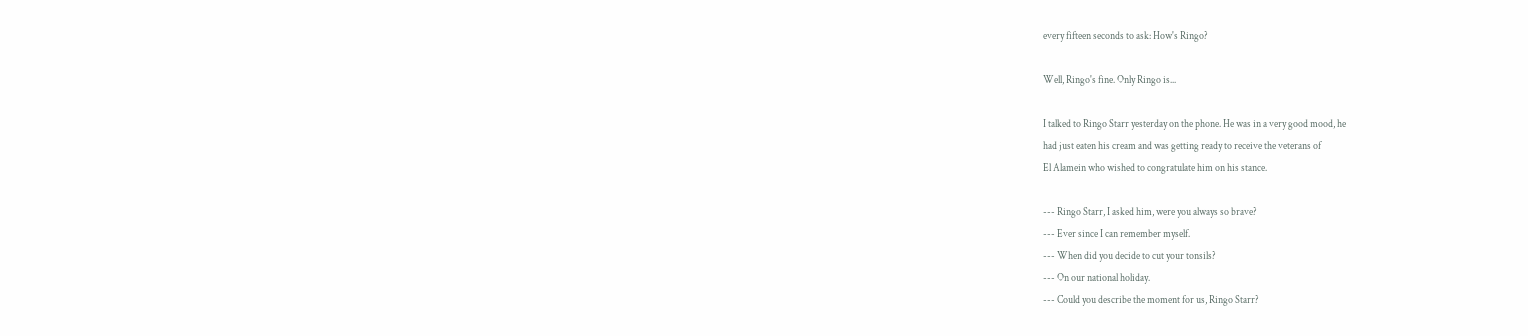every fifteen seconds to ask: How's Ringo?

Well, Ringo's fine. Only Ringo is...

I talked to Ringo Starr yesterday on the phone. He was in a very good mood, he
had just eaten his cream and was getting ready to receive the veterans of
El Alamein who wished to congratulate him on his stance.

--- Ringo Starr, I asked him, were you always so brave?
--- Ever since I can remember myself.
--- When did you decide to cut your tonsils?
--- On our national holiday.
--- Could you describe the moment for us, Ringo Starr?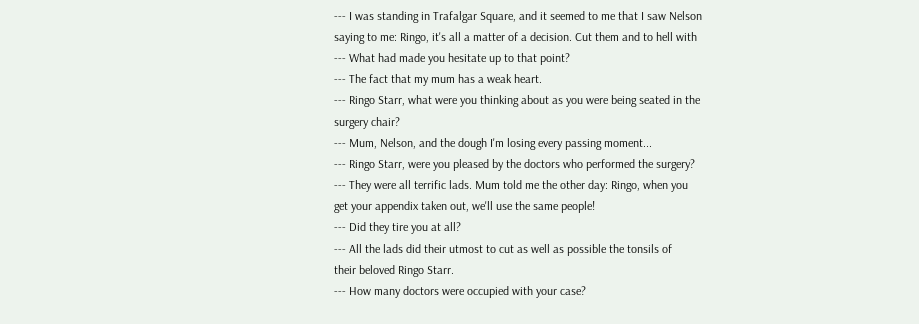--- I was standing in Trafalgar Square, and it seemed to me that I saw Nelson
saying to me: Ringo, it's all a matter of a decision. Cut them and to hell with
--- What had made you hesitate up to that point?
--- The fact that my mum has a weak heart.
--- Ringo Starr, what were you thinking about as you were being seated in the
surgery chair?
--- Mum, Nelson, and the dough I'm losing every passing moment...
--- Ringo Starr, were you pleased by the doctors who performed the surgery?
--- They were all terrific lads. Mum told me the other day: Ringo, when you
get your appendix taken out, we'll use the same people!
--- Did they tire you at all?
--- All the lads did their utmost to cut as well as possible the tonsils of
their beloved Ringo Starr.
--- How many doctors were occupied with your case?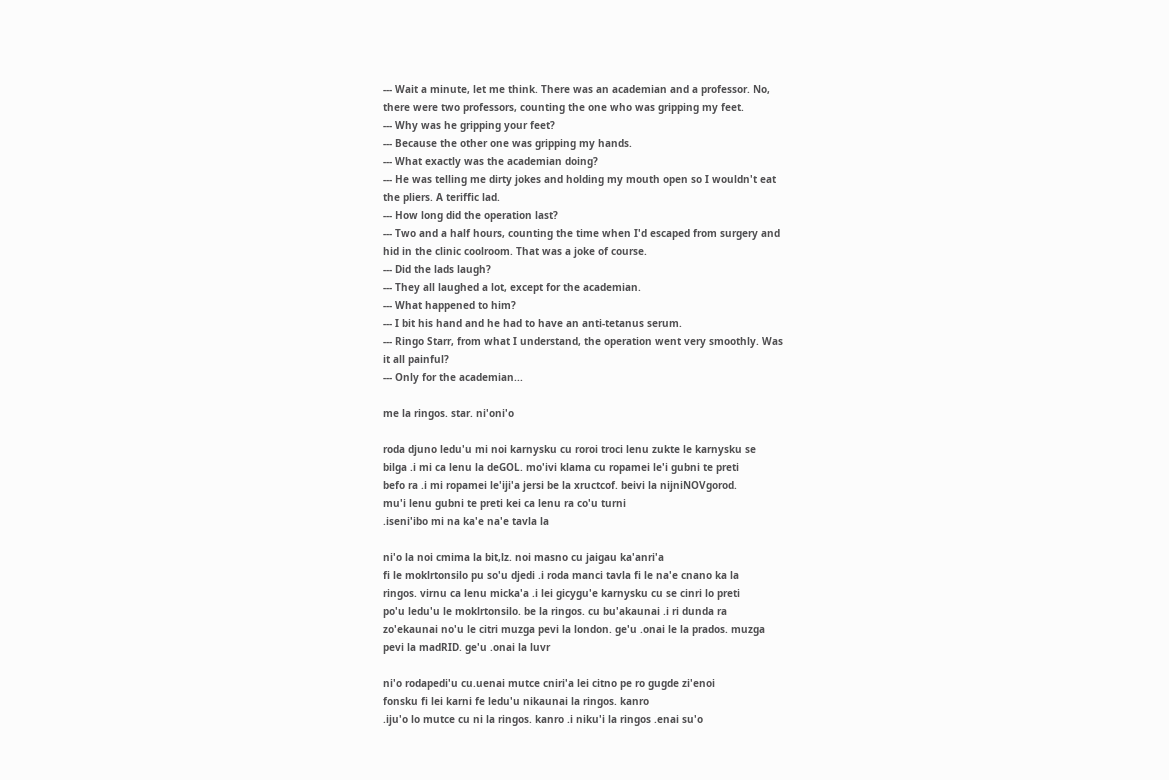--- Wait a minute, let me think. There was an academian and a professor. No,
there were two professors, counting the one who was gripping my feet.
--- Why was he gripping your feet?
--- Because the other one was gripping my hands.
--- What exactly was the academian doing?
--- He was telling me dirty jokes and holding my mouth open so I wouldn't eat
the pliers. A teriffic lad.
--- How long did the operation last?
--- Two and a half hours, counting the time when I'd escaped from surgery and
hid in the clinic coolroom. That was a joke of course.
--- Did the lads laugh?
--- They all laughed a lot, except for the academian.
--- What happened to him?
--- I bit his hand and he had to have an anti-tetanus serum.
--- Ringo Starr, from what I understand, the operation went very smoothly. Was
it all painful?
--- Only for the academian...

me la ringos. star. ni'oni'o

roda djuno ledu'u mi noi karnysku cu roroi troci lenu zukte le karnysku se
bilga .i mi ca lenu la deGOL. mo'ivi klama cu ropamei le'i gubni te preti
befo ra .i mi ropamei le'iji'a jersi be la xructcof. beivi la nijniNOVgorod.
mu'i lenu gubni te preti kei ca lenu ra co'u turni
.iseni'ibo mi na ka'e na'e tavla la

ni'o la noi cmima la bit,lz. noi masno cu jaigau ka'anri'a
fi le moklrtonsilo pu so'u djedi .i roda manci tavla fi le na'e cnano ka la
ringos. virnu ca lenu micka'a .i lei gicygu'e karnysku cu se cinri lo preti
po'u ledu'u le moklrtonsilo. be la ringos. cu bu'akaunai .i ri dunda ra
zo'ekaunai no'u le citri muzga pevi la london. ge'u .onai le la prados. muzga
pevi la madRID. ge'u .onai la luvr

ni'o rodapedi'u cu.uenai mutce cniri'a lei citno pe ro gugde zi'enoi
fonsku fi lei karni fe ledu'u nikaunai la ringos. kanro
.iju'o lo mutce cu ni la ringos. kanro .i niku'i la ringos .enai su'o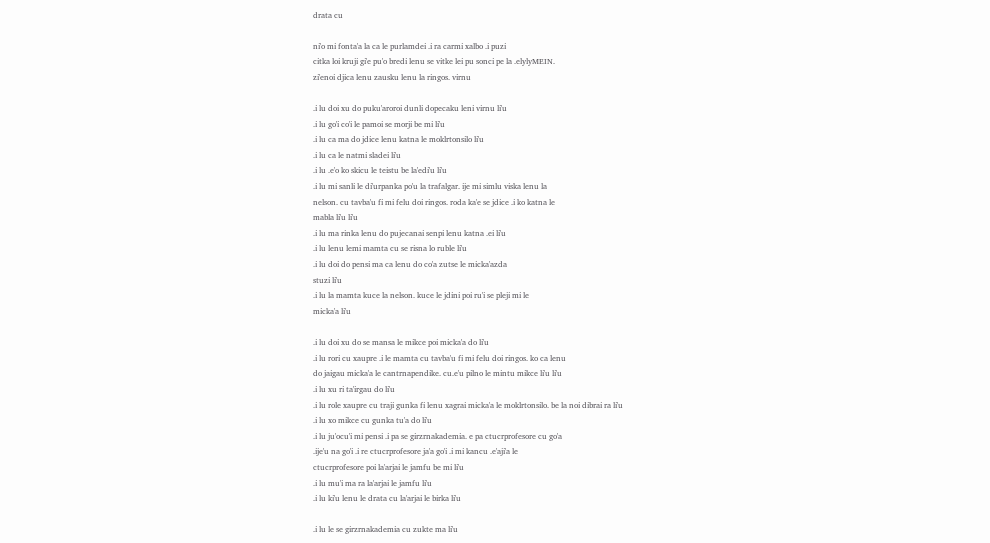drata cu

ni'o mi fonta'a la ca le purlamdei .i ra carmi xalbo .i puzi
citka loi kruji gi'e pu'o bredi lenu se vitke lei pu sonci pe la .elylyMEIN.
zi'enoi djica lenu zausku lenu la ringos. virnu

.i lu doi xu do puku'aroroi dunli dopecaku leni virnu li'u
.i lu go'i co'i le pamoi se morji be mi li'u
.i lu ca ma do jdice lenu katna le moklrtonsilo li'u
.i lu ca le natmi sladei li'u
.i lu .e'o ko skicu le teistu be la'edi'u li'u
.i lu mi sanli le di'urpanka po'u la trafalgar. ije mi simlu viska lenu la
nelson. cu tavba'u fi mi felu doi ringos. roda ka'e se jdice .i ko katna le
mabla li'u li'u
.i lu ma rinka lenu do pujecanai senpi lenu katna .ei li'u
.i lu lenu lemi mamta cu se risna lo ruble li'u
.i lu doi do pensi ma ca lenu do co'a zutse le micka'azda
stuzi li'u
.i lu la mamta kuce la nelson. kuce le jdini poi ru'i se pleji mi le
micka'a li'u

.i lu doi xu do se mansa le mikce poi micka'a do li'u
.i lu rori cu xaupre .i le mamta cu tavba'u fi mi felu doi ringos. ko ca lenu
do jaigau micka'a le cantrnapendike. cu.e'u pilno le mintu mikce li'u li'u
.i lu xu ri ta'irgau do li'u
.i lu role xaupre cu traji gunka fi lenu xagrai micka'a le moklrtonsilo. be la noi dibrai ra li'u
.i lu xo mikce cu gunka tu'a do li'u
.i lu ju'ocu'i mi pensi .i pa se girzrnakademia. e pa ctucrprofesore cu go'a
.ije'u na go'i .i re ctucrprofesore ja'a go'i .i mi kancu .e'aji'a le
ctucrprofesore poi la'arjai le jamfu be mi li'u
.i lu mu'i ma ra la'arjai le jamfu li'u
.i lu ki'u lenu le drata cu la'arjai le birka li'u

.i lu le se girzrnakademia cu zukte ma li'u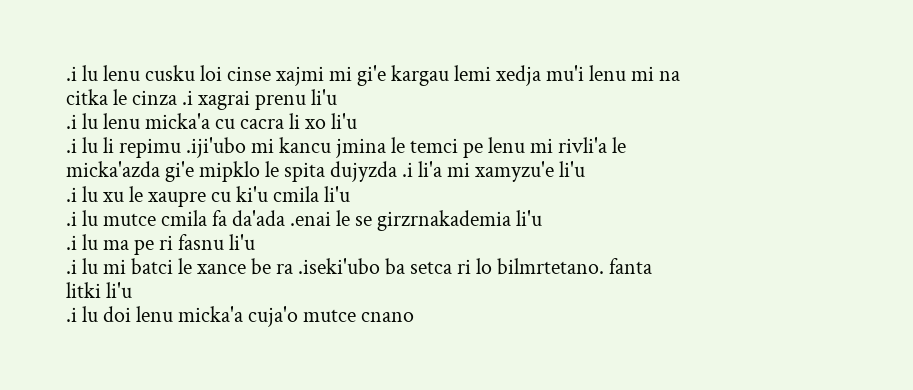.i lu lenu cusku loi cinse xajmi mi gi'e kargau lemi xedja mu'i lenu mi na
citka le cinza .i xagrai prenu li'u
.i lu lenu micka'a cu cacra li xo li'u
.i lu li repimu .iji'ubo mi kancu jmina le temci pe lenu mi rivli'a le
micka'azda gi'e mipklo le spita dujyzda .i li'a mi xamyzu'e li'u
.i lu xu le xaupre cu ki'u cmila li'u
.i lu mutce cmila fa da'ada .enai le se girzrnakademia li'u
.i lu ma pe ri fasnu li'u
.i lu mi batci le xance be ra .iseki'ubo ba setca ri lo bilmrtetano. fanta
litki li'u
.i lu doi lenu micka'a cuja'o mutce cnano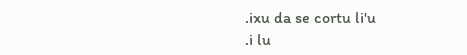.ixu da se cortu li'u
.i lu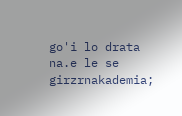go'i lo drata na.e le se girzrnakademia;